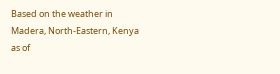Based on the weather in
Madera, North-Eastern, Kenya
as of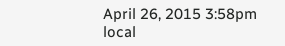April 26, 2015 3:58pm local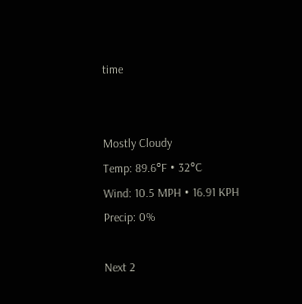time


Mostly Cloudy
Temp: 89.6°F • 32°C
Wind: 10.5 MPH • 16.91 KPH
Precip: 0%

Next 2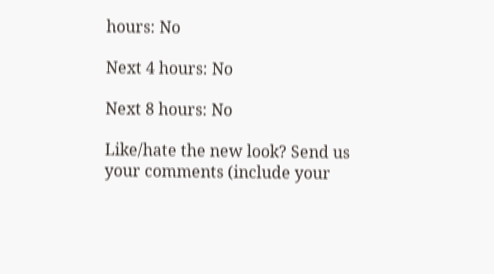hours: No

Next 4 hours: No

Next 8 hours: No

Like/hate the new look? Send us your comments (include your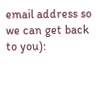email address so we can get back to you):